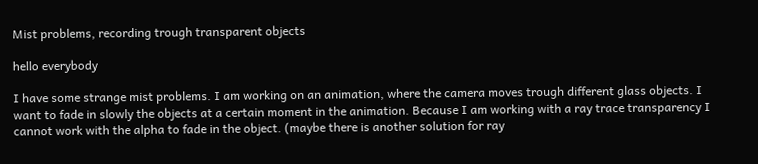Mist problems, recording trough transparent objects

hello everybody

I have some strange mist problems. I am working on an animation, where the camera moves trough different glass objects. I want to fade in slowly the objects at a certain moment in the animation. Because I am working with a ray trace transparency I cannot work with the alpha to fade in the object. (maybe there is another solution for ray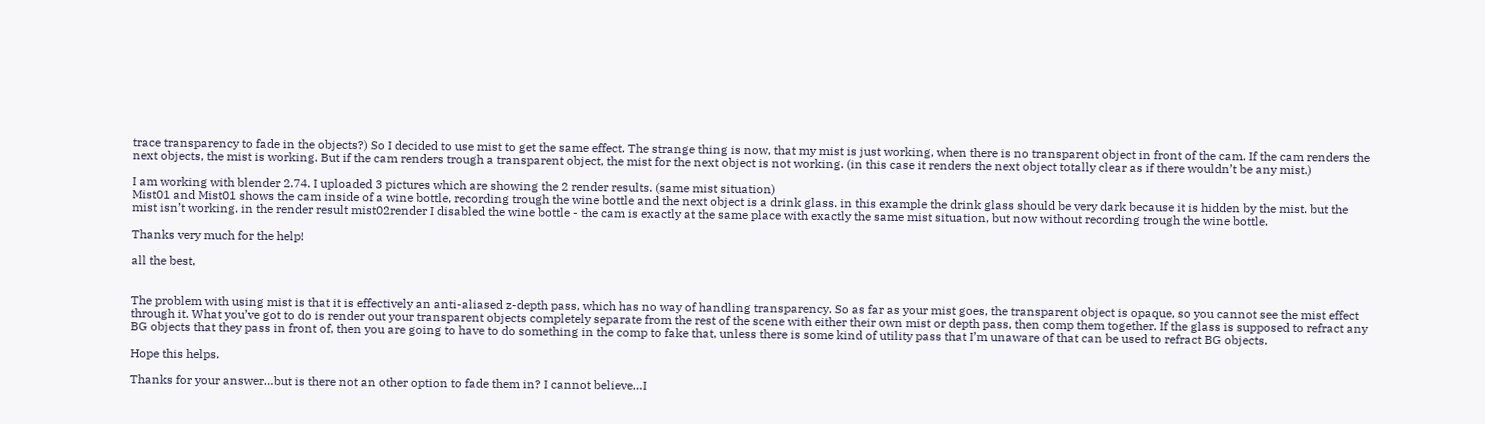trace transparency to fade in the objects?) So I decided to use mist to get the same effect. The strange thing is now, that my mist is just working, when there is no transparent object in front of the cam. If the cam renders the next objects, the mist is working. But if the cam renders trough a transparent object, the mist for the next object is not working. (in this case it renders the next object totally clear as if there wouldn’t be any mist.)

I am working with blender 2.74. I uploaded 3 pictures which are showing the 2 render results. (same mist situation)
Mist01 and Mist01 shows the cam inside of a wine bottle, recording trough the wine bottle and the next object is a drink glass. in this example the drink glass should be very dark because it is hidden by the mist. but the mist isn’t working. in the render result mist02render I disabled the wine bottle - the cam is exactly at the same place with exactly the same mist situation, but now without recording trough the wine bottle.

Thanks very much for the help!

all the best,


The problem with using mist is that it is effectively an anti-aliased z-depth pass, which has no way of handling transparency. So as far as your mist goes, the transparent object is opaque, so you cannot see the mist effect through it. What you’ve got to do is render out your transparent objects completely separate from the rest of the scene with either their own mist or depth pass, then comp them together. If the glass is supposed to refract any BG objects that they pass in front of, then you are going to have to do something in the comp to fake that, unless there is some kind of utility pass that I’m unaware of that can be used to refract BG objects.

Hope this helps.

Thanks for your answer…but is there not an other option to fade them in? I cannot believe…I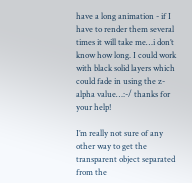have a long animation - if I have to render them several times it will take me…i don’t know how long. I could work with black solid layers which could fade in using the z-alpha value…:-/ thanks for your help!

I’m really not sure of any other way to get the transparent object separated from the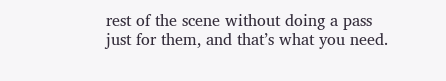rest of the scene without doing a pass just for them, and that’s what you need.